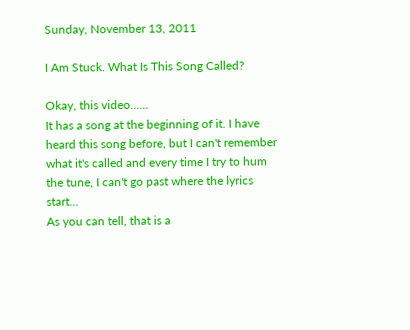Sunday, November 13, 2011

I Am Stuck. What Is This Song Called?

Okay, this video...…
It has a song at the beginning of it. I have heard this song before, but I can't remember what it's called and every time I try to hum the tune, I can't go past where the lyrics start...
As you can tell, that is a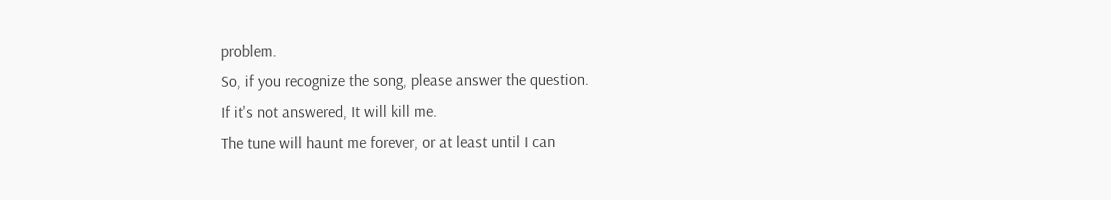problem.
So, if you recognize the song, please answer the question.
If it's not answered, It will kill me.
The tune will haunt me forever, or at least until I can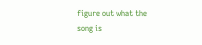figure out what the song is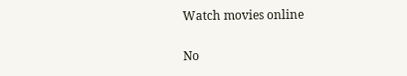Watch movies online

No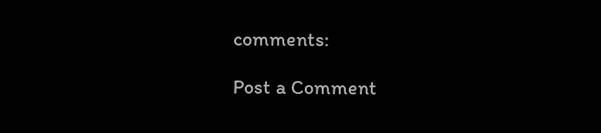comments:

Post a Comment